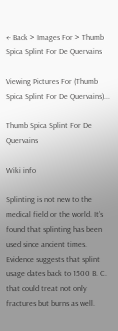← Back > Images For > Thumb Spica Splint For De Quervains

Viewing Pictures For (Thumb Spica Splint For De Quervains)...

Thumb Spica Splint For De Quervains

Wiki info

Splinting is not new to the medical field or the world. It’s found that splinting has been used since ancient times. Evidence suggests that splint usage dates back to 1500 B. C. that could treat not only fractures but burns as well.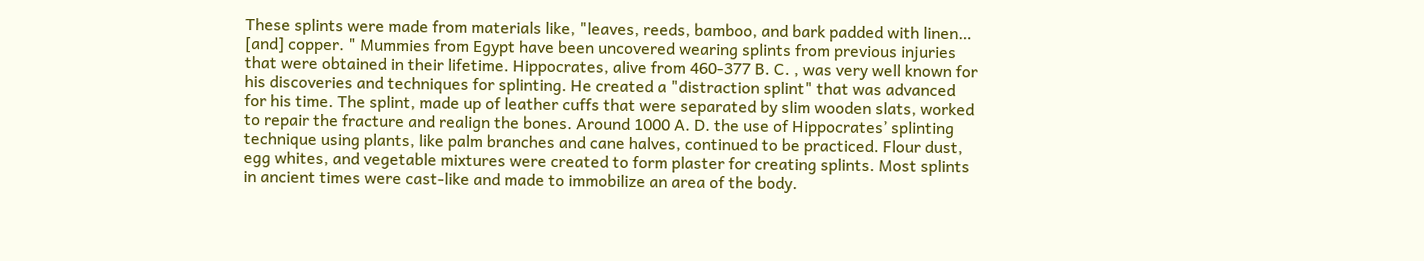These splints were made from materials like, "leaves, reeds, bamboo, and bark padded with linen… [and] copper. " Mummies from Egypt have been uncovered wearing splints from previous injuries that were obtained in their lifetime. Hippocrates, alive from 460-377 B. C. , was very well known for his discoveries and techniques for splinting. He created a "distraction splint" that was advanced for his time. The splint, made up of leather cuffs that were separated by slim wooden slats, worked to repair the fracture and realign the bones. Around 1000 A. D. the use of Hippocrates’ splinting technique using plants, like palm branches and cane halves, continued to be practiced. Flour dust, egg whites, and vegetable mixtures were created to form plaster for creating splints. Most splints in ancient times were cast-like and made to immobilize an area of the body.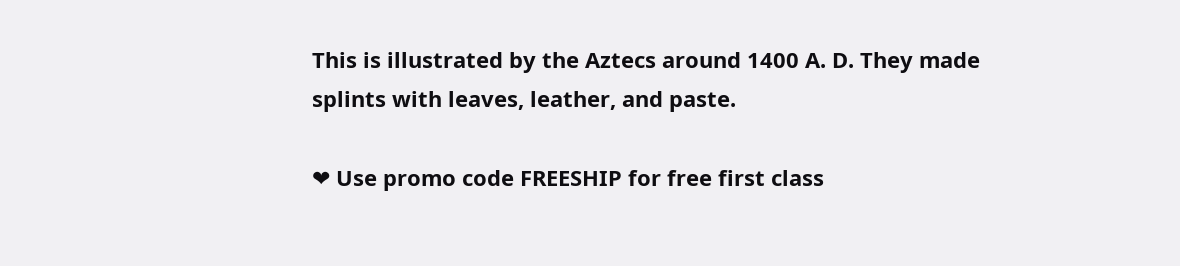This is illustrated by the Aztecs around 1400 A. D. They made splints with leaves, leather, and paste.

❤ Use promo code FREESHIP for free first class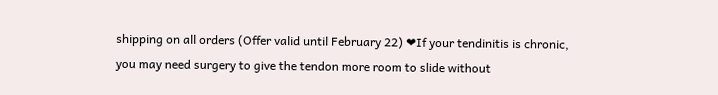shipping on all orders (Offer valid until February 22) ❤If your tendinitis is chronic, you may need surgery to give the tendon more room to slide without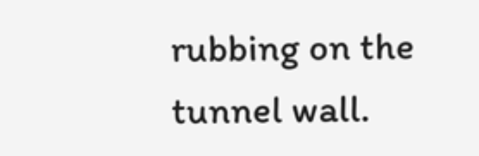rubbing on the tunnel wall.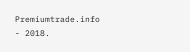Premiumtrade.info - 2018.